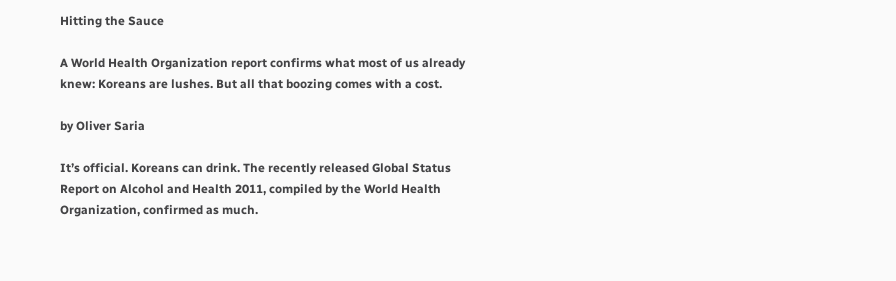Hitting the Sauce

A World Health Organization report confirms what most of us already knew: Koreans are lushes. But all that boozing comes with a cost.

by Oliver Saria

It’s official. Koreans can drink. The recently released Global Status Report on Alcohol and Health 2011, compiled by the World Health Organization, confirmed as much.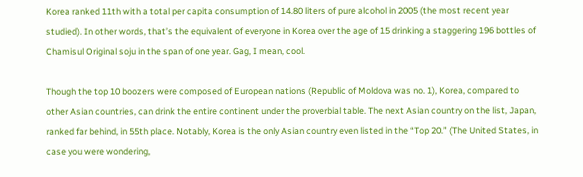Korea ranked 11th with a total per capita consumption of 14.80 liters of pure alcohol in 2005 (the most recent year studied). In other words, that’s the equivalent of everyone in Korea over the age of 15 drinking a staggering 196 bottles of Chamisul Original soju in the span of one year. Gag, I mean, cool.

Though the top 10 boozers were composed of European nations (Republic of Moldova was no. 1), Korea, compared to other Asian countries, can drink the entire continent under the proverbial table. The next Asian country on the list, Japan, ranked far behind, in 55th place. Notably, Korea is the only Asian country even listed in the “Top 20.” (The United States, in case you were wondering,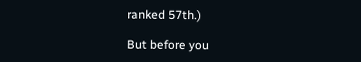ranked 57th.)

But before you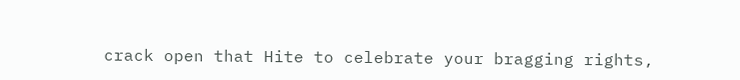crack open that Hite to celebrate your bragging rights,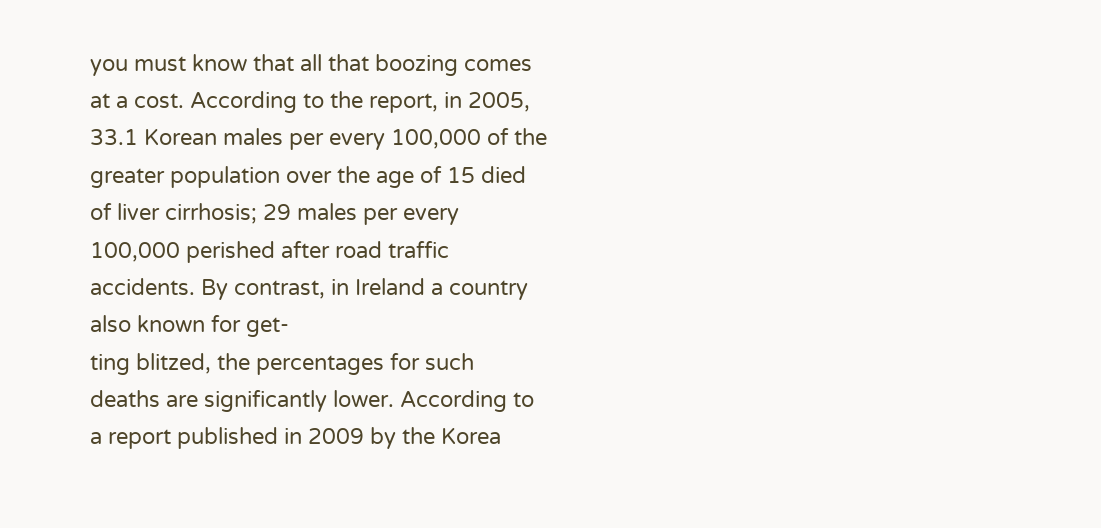you must know that all that boozing comes at a cost. According to the report, in 2005, 33.1 Korean males per every 100,000 of the greater population over the age of 15 died of liver cirrhosis; 29 males per every 100,000 perished after road traffic accidents. By contrast, in Ireland a country also known for get-
ting blitzed, the percentages for such deaths are significantly lower. According to a report published in 2009 by the Korea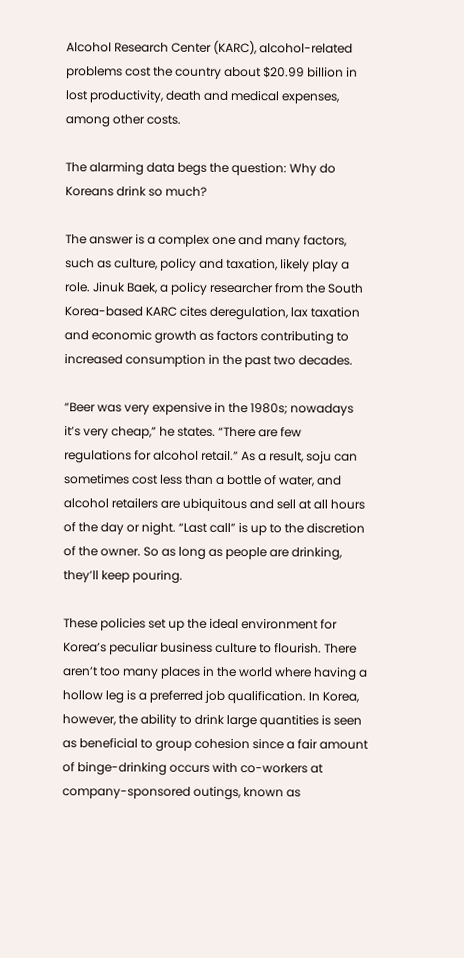Alcohol Research Center (KARC), alcohol-related problems cost the country about $20.99 billion in lost productivity, death and medical expenses, among other costs.

The alarming data begs the question: Why do Koreans drink so much?

The answer is a complex one and many factors, such as culture, policy and taxation, likely play a role. Jinuk Baek, a policy researcher from the South Korea-based KARC cites deregulation, lax taxation and economic growth as factors contributing to increased consumption in the past two decades.

“Beer was very expensive in the 1980s; nowadays it’s very cheap,” he states. “There are few regulations for alcohol retail.” As a result, soju can sometimes cost less than a bottle of water, and alcohol retailers are ubiquitous and sell at all hours of the day or night. “Last call” is up to the discretion of the owner. So as long as people are drinking, they’ll keep pouring.

These policies set up the ideal environment for Korea’s peculiar business culture to flourish. There aren’t too many places in the world where having a hollow leg is a preferred job qualification. In Korea, however, the ability to drink large quantities is seen as beneficial to group cohesion since a fair amount of binge-drinking occurs with co-workers at company-sponsored outings, known as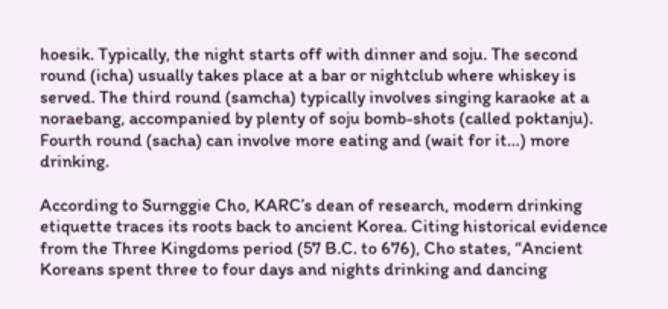hoesik. Typically, the night starts off with dinner and soju. The second round (icha) usually takes place at a bar or nightclub where whiskey is served. The third round (samcha) typically involves singing karaoke at a noraebang, accompanied by plenty of soju bomb-shots (called poktanju). Fourth round (sacha) can involve more eating and (wait for it…) more drinking.

According to Surnggie Cho, KARC’s dean of research, modern drinking etiquette traces its roots back to ancient Korea. Citing historical evidence from the Three Kingdoms period (57 B.C. to 676), Cho states, “Ancient Koreans spent three to four days and nights drinking and dancing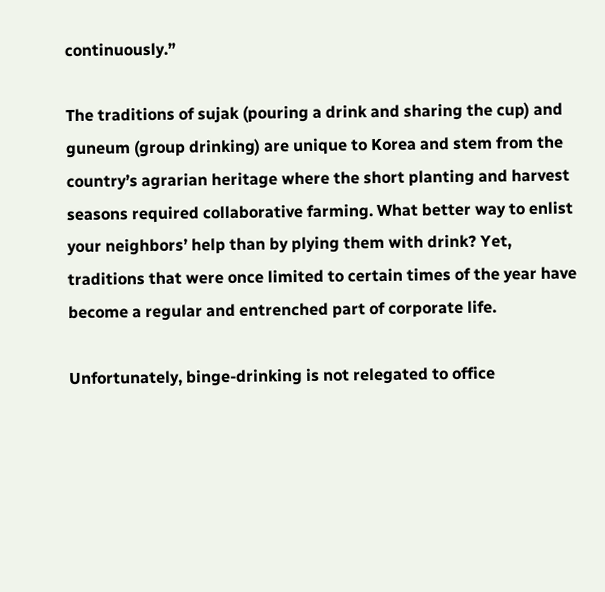continuously.”

The traditions of sujak (pouring a drink and sharing the cup) and guneum (group drinking) are unique to Korea and stem from the country’s agrarian heritage where the short planting and harvest seasons required collaborative farming. What better way to enlist your neighbors’ help than by plying them with drink? Yet, traditions that were once limited to certain times of the year have become a regular and entrenched part of corporate life.

Unfortunately, binge-drinking is not relegated to office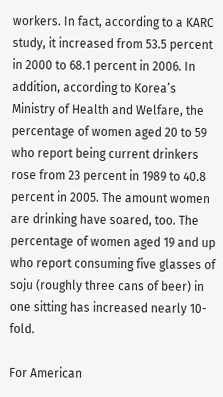workers. In fact, according to a KARC study, it increased from 53.5 percent in 2000 to 68.1 percent in 2006. In addition, according to Korea’s Ministry of Health and Welfare, the percentage of women aged 20 to 59 who report being current drinkers rose from 23 percent in 1989 to 40.8 percent in 2005. The amount women are drinking have soared, too. The percentage of women aged 19 and up who report consuming five glasses of soju (roughly three cans of beer) in one sitting has increased nearly 10-fold.

For American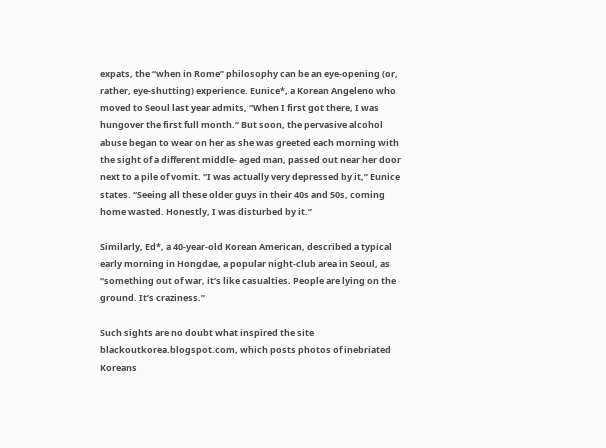expats, the “when in Rome” philosophy can be an eye-opening (or, rather, eye-shutting) experience. Eunice*, a Korean Angeleno who moved to Seoul last year admits, “When I first got there, I was hungover the first full month.” But soon, the pervasive alcohol abuse began to wear on her as she was greeted each morning with the sight of a different middle- aged man, passed out near her door next to a pile of vomit. “I was actually very depressed by it,” Eunice states. “Seeing all these older guys in their 40s and 50s, coming home wasted. Honestly, I was disturbed by it.”

Similarly, Ed*, a 40-year-old Korean American, described a typical early morning in Hongdae, a popular night-club area in Seoul, as “something out of war, it’s like casualties. People are lying on the ground. It’s craziness.”

Such sights are no doubt what inspired the site blackoutkorea.blogspot.com, which posts photos of inebriated Koreans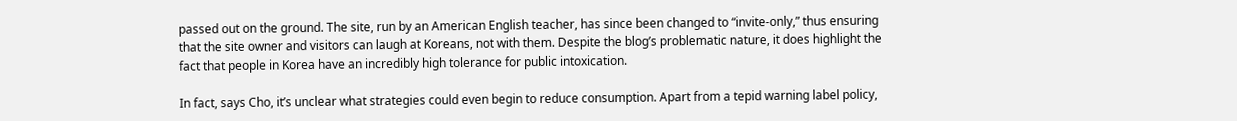passed out on the ground. The site, run by an American English teacher, has since been changed to “invite-only,” thus ensuring that the site owner and visitors can laugh at Koreans, not with them. Despite the blog’s problematic nature, it does highlight the fact that people in Korea have an incredibly high tolerance for public intoxication.

In fact, says Cho, it’s unclear what strategies could even begin to reduce consumption. Apart from a tepid warning label policy,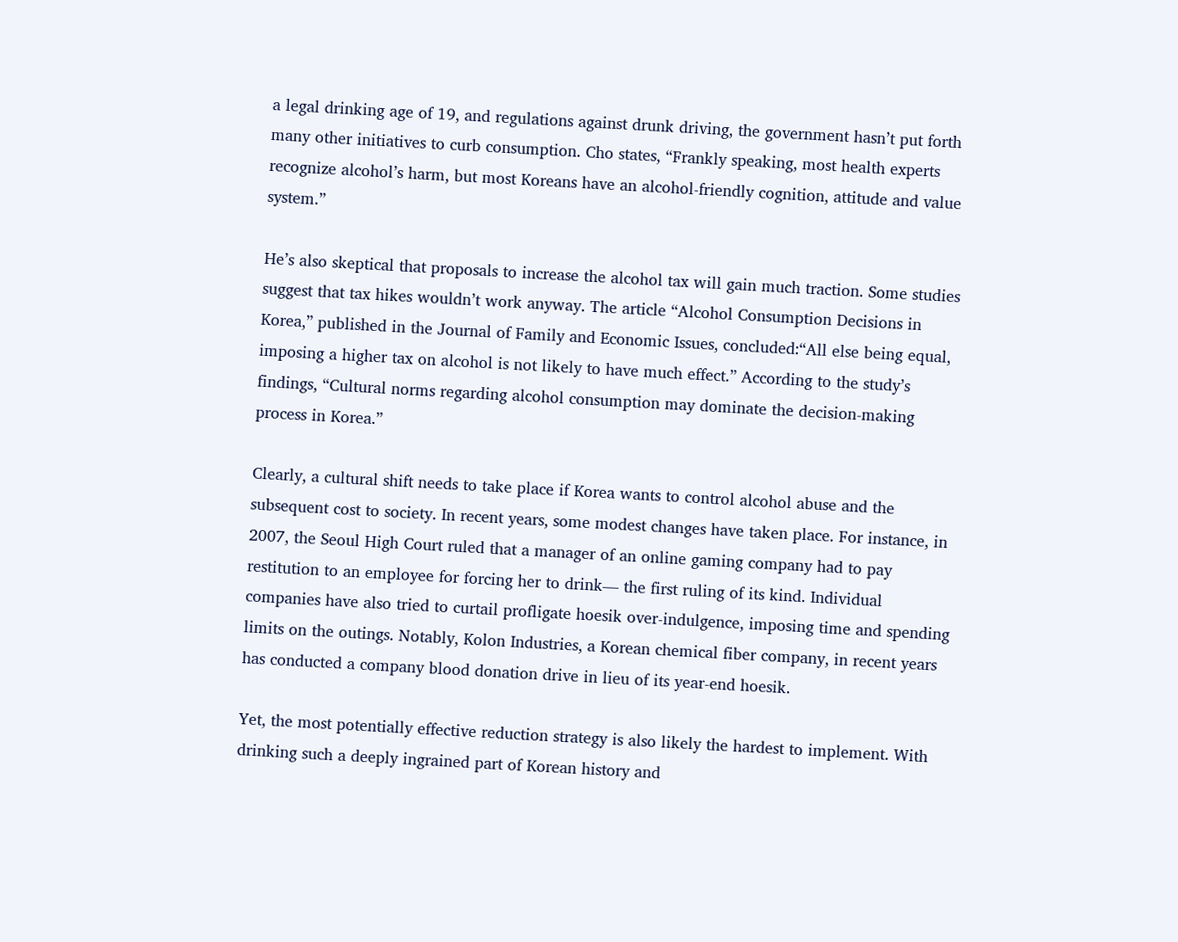a legal drinking age of 19, and regulations against drunk driving, the government hasn’t put forth many other initiatives to curb consumption. Cho states, “Frankly speaking, most health experts recognize alcohol’s harm, but most Koreans have an alcohol-friendly cognition, attitude and value system.”

He’s also skeptical that proposals to increase the alcohol tax will gain much traction. Some studies suggest that tax hikes wouldn’t work anyway. The article “Alcohol Consumption Decisions in Korea,” published in the Journal of Family and Economic Issues, concluded:“All else being equal, imposing a higher tax on alcohol is not likely to have much effect.” According to the study’s findings, “Cultural norms regarding alcohol consumption may dominate the decision-making process in Korea.”

Clearly, a cultural shift needs to take place if Korea wants to control alcohol abuse and the subsequent cost to society. In recent years, some modest changes have taken place. For instance, in 2007, the Seoul High Court ruled that a manager of an online gaming company had to pay restitution to an employee for forcing her to drink— the first ruling of its kind. Individual companies have also tried to curtail profligate hoesik over-indulgence, imposing time and spending limits on the outings. Notably, Kolon Industries, a Korean chemical fiber company, in recent years has conducted a company blood donation drive in lieu of its year-end hoesik.

Yet, the most potentially effective reduction strategy is also likely the hardest to implement. With drinking such a deeply ingrained part of Korean history and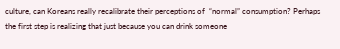culture, can Koreans really recalibrate their perceptions of  “normal” consumption? Perhaps the first step is realizing that just because you can drink someone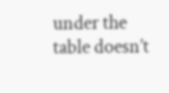under the table doesn’t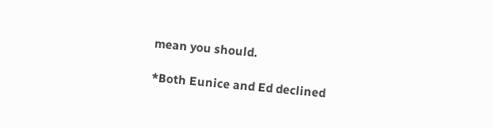mean you should.

*Both Eunice and Ed declined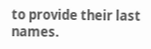to provide their last names.